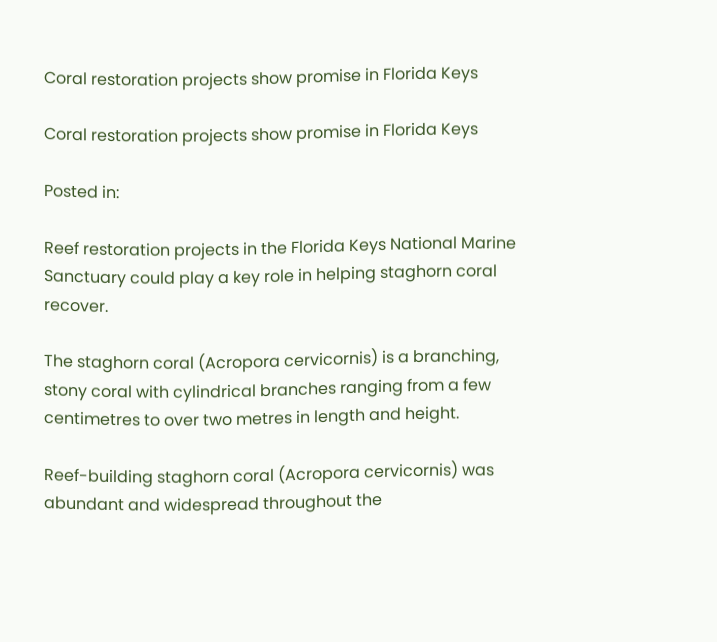Coral restoration projects show promise in Florida Keys

Coral restoration projects show promise in Florida Keys

Posted in:

Reef restoration projects in the Florida Keys National Marine Sanctuary could play a key role in helping staghorn coral recover.

The staghorn coral (Acropora cervicornis) is a branching, stony coral with cylindrical branches ranging from a few centimetres to over two metres in length and height.

Reef-building staghorn coral (Acropora cervicornis) was abundant and widespread throughout the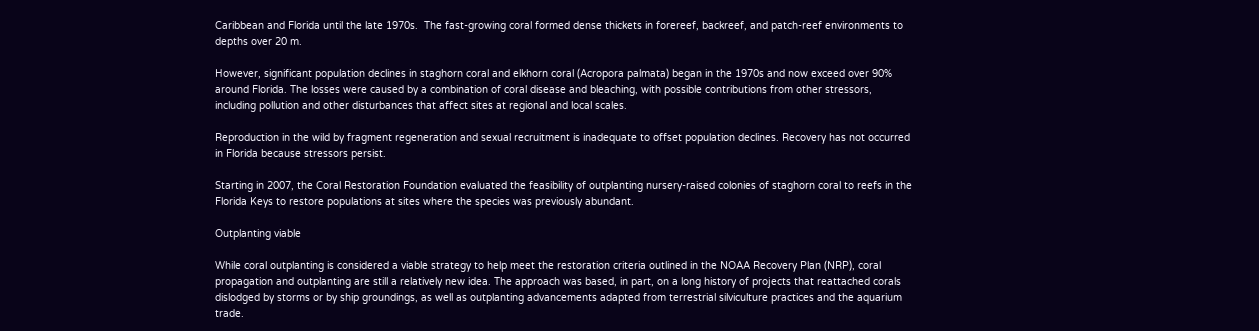Caribbean and Florida until the late 1970s.  The fast-growing coral formed dense thickets in forereef, backreef, and patch-reef environments to depths over 20 m.

However, significant population declines in staghorn coral and elkhorn coral (Acropora palmata) began in the 1970s and now exceed over 90% around Florida. The losses were caused by a combination of coral disease and bleaching, with possible contributions from other stressors, including pollution and other disturbances that affect sites at regional and local scales.

Reproduction in the wild by fragment regeneration and sexual recruitment is inadequate to offset population declines. Recovery has not occurred in Florida because stressors persist.

Starting in 2007, the Coral Restoration Foundation evaluated the feasibility of outplanting nursery-raised colonies of staghorn coral to reefs in the Florida Keys to restore populations at sites where the species was previously abundant.

Outplanting viable

While coral outplanting is considered a viable strategy to help meet the restoration criteria outlined in the NOAA Recovery Plan (NRP), coral propagation and outplanting are still a relatively new idea. The approach was based, in part, on a long history of projects that reattached corals dislodged by storms or by ship groundings, as well as outplanting advancements adapted from terrestrial silviculture practices and the aquarium trade.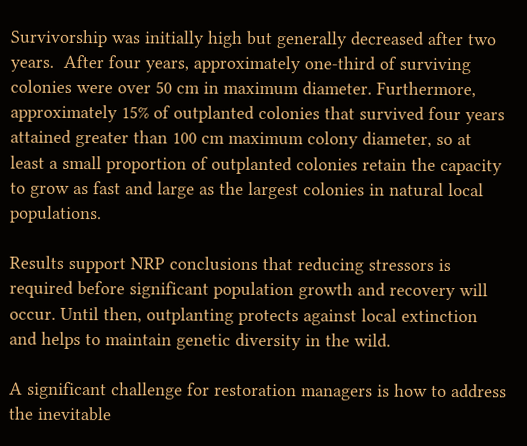Survivorship was initially high but generally decreased after two years.  After four years, approximately one-third of surviving colonies were over 50 cm in maximum diameter. Furthermore, approximately 15% of outplanted colonies that survived four years attained greater than 100 cm maximum colony diameter, so at least a small proportion of outplanted colonies retain the capacity to grow as fast and large as the largest colonies in natural local populations.

Results support NRP conclusions that reducing stressors is required before significant population growth and recovery will occur. Until then, outplanting protects against local extinction and helps to maintain genetic diversity in the wild.

A significant challenge for restoration managers is how to address the inevitable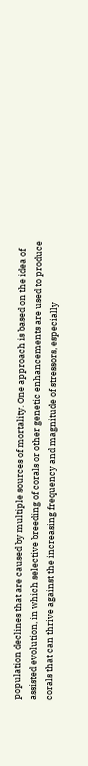population declines that are caused by multiple sources of mortality. One approach is based on the idea of assisted evolution, in which selective breeding of corals or other genetic enhancements are used to produce corals that can thrive against the increasing frequency and magnitude of stressors, especially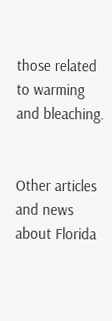those related to warming and bleaching.


Other articles and news about Florida